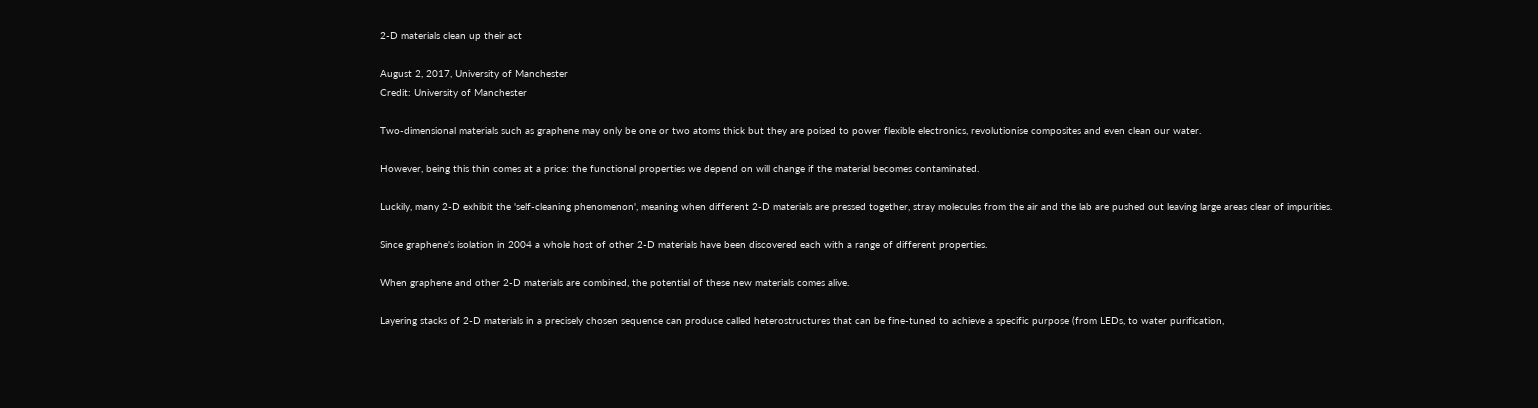2-D materials clean up their act

August 2, 2017, University of Manchester
Credit: University of Manchester

Two-dimensional materials such as graphene may only be one or two atoms thick but they are poised to power flexible electronics, revolutionise composites and even clean our water.

However, being this thin comes at a price: the functional properties we depend on will change if the material becomes contaminated.

Luckily, many 2-D exhibit the 'self-cleaning phenomenon', meaning when different 2-D materials are pressed together, stray molecules from the air and the lab are pushed out leaving large areas clear of impurities.

Since graphene's isolation in 2004 a whole host of other 2-D materials have been discovered each with a range of different properties.

When graphene and other 2-D materials are combined, the potential of these new materials comes alive.

Layering stacks of 2-D materials in a precisely chosen sequence can produce called heterostructures that can be fine-tuned to achieve a specific purpose (from LEDs, to water purification,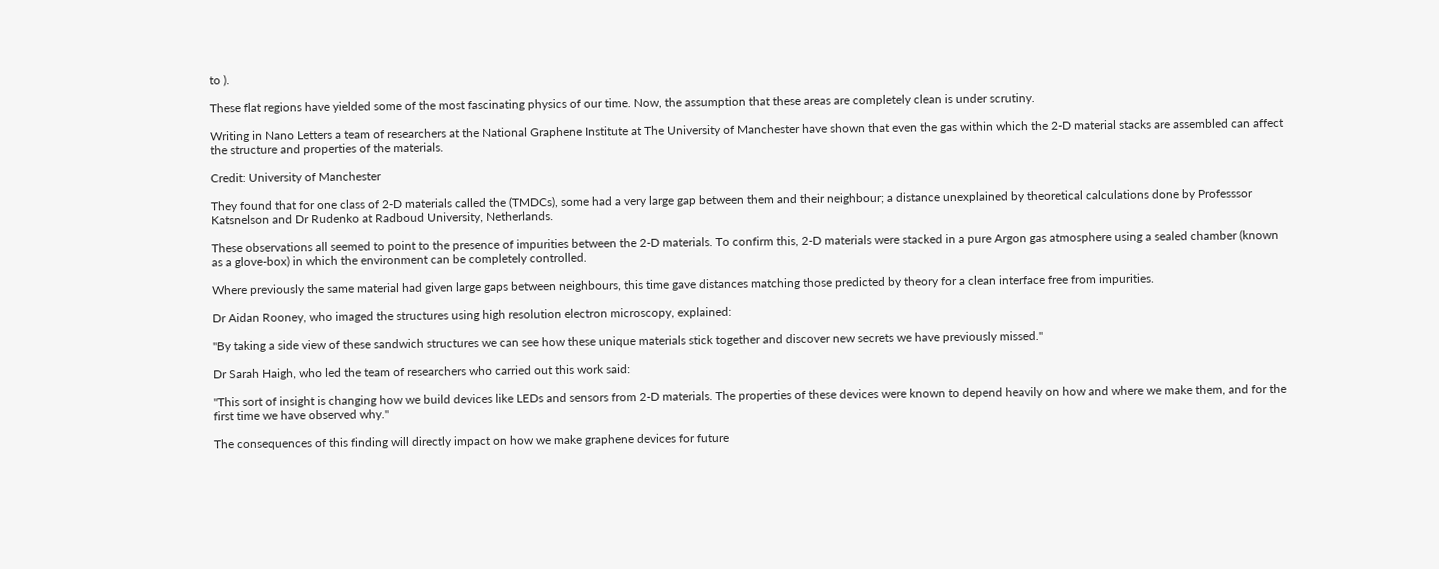to ).

These flat regions have yielded some of the most fascinating physics of our time. Now, the assumption that these areas are completely clean is under scrutiny.

Writing in Nano Letters a team of researchers at the National Graphene Institute at The University of Manchester have shown that even the gas within which the 2-D material stacks are assembled can affect the structure and properties of the materials.

Credit: University of Manchester

They found that for one class of 2-D materials called the (TMDCs), some had a very large gap between them and their neighbour; a distance unexplained by theoretical calculations done by Professsor Katsnelson and Dr Rudenko at Radboud University, Netherlands.

These observations all seemed to point to the presence of impurities between the 2-D materials. To confirm this, 2-D materials were stacked in a pure Argon gas atmosphere using a sealed chamber (known as a glove-box) in which the environment can be completely controlled.

Where previously the same material had given large gaps between neighbours, this time gave distances matching those predicted by theory for a clean interface free from impurities.

Dr Aidan Rooney, who imaged the structures using high resolution electron microscopy, explained:

"By taking a side view of these sandwich structures we can see how these unique materials stick together and discover new secrets we have previously missed."

Dr Sarah Haigh, who led the team of researchers who carried out this work said:

"This sort of insight is changing how we build devices like LEDs and sensors from 2-D materials. The properties of these devices were known to depend heavily on how and where we make them, and for the first time we have observed why."

The consequences of this finding will directly impact on how we make graphene devices for future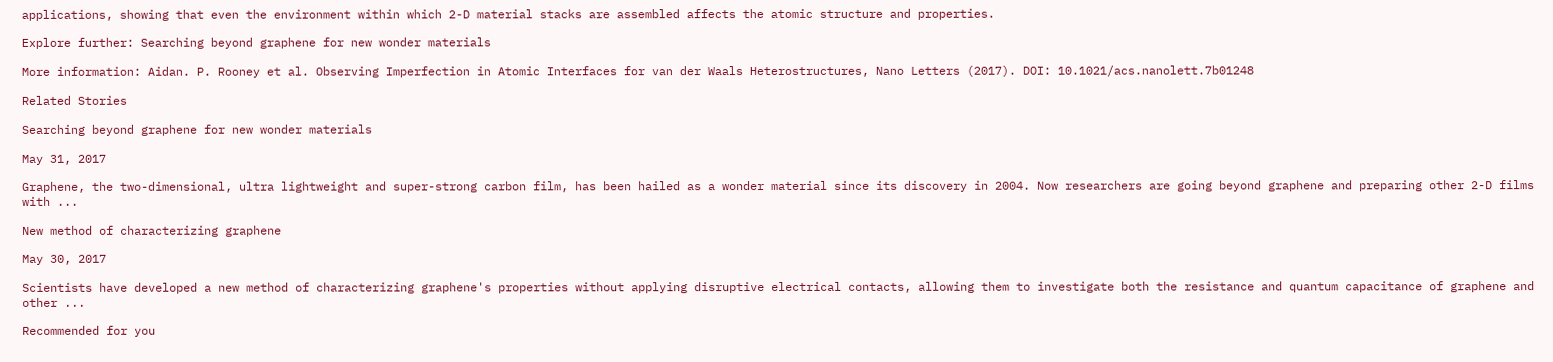applications, showing that even the environment within which 2-D material stacks are assembled affects the atomic structure and properties.

Explore further: Searching beyond graphene for new wonder materials

More information: Aidan. P. Rooney et al. Observing Imperfection in Atomic Interfaces for van der Waals Heterostructures, Nano Letters (2017). DOI: 10.1021/acs.nanolett.7b01248

Related Stories

Searching beyond graphene for new wonder materials

May 31, 2017

Graphene, the two-dimensional, ultra lightweight and super-strong carbon film, has been hailed as a wonder material since its discovery in 2004. Now researchers are going beyond graphene and preparing other 2-D films with ...

New method of characterizing graphene

May 30, 2017

Scientists have developed a new method of characterizing graphene's properties without applying disruptive electrical contacts, allowing them to investigate both the resistance and quantum capacitance of graphene and other ...

Recommended for you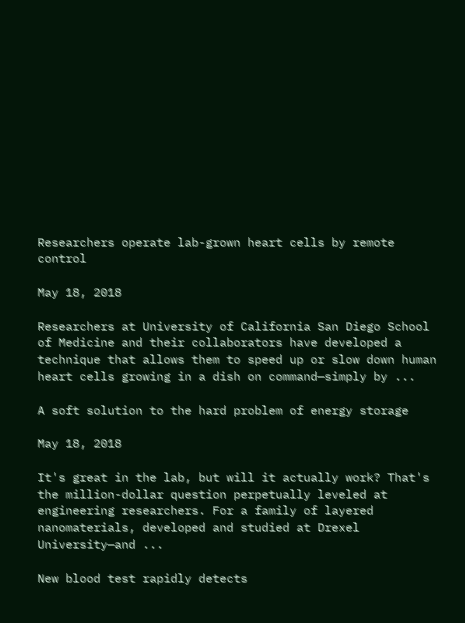Researchers operate lab-grown heart cells by remote control

May 18, 2018

Researchers at University of California San Diego School of Medicine and their collaborators have developed a technique that allows them to speed up or slow down human heart cells growing in a dish on command—simply by ...

A soft solution to the hard problem of energy storage

May 18, 2018

It's great in the lab, but will it actually work? That's the million-dollar question perpetually leveled at engineering researchers. For a family of layered nanomaterials, developed and studied at Drexel University—and ...

New blood test rapidly detects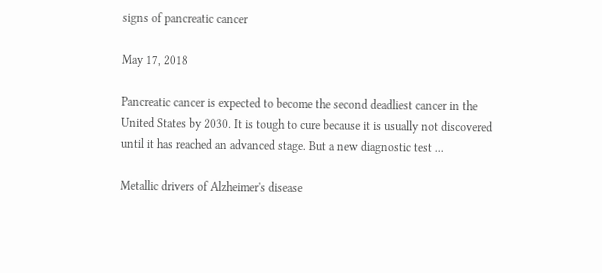signs of pancreatic cancer

May 17, 2018

Pancreatic cancer is expected to become the second deadliest cancer in the United States by 2030. It is tough to cure because it is usually not discovered until it has reached an advanced stage. But a new diagnostic test ...

Metallic drivers of Alzheimer's disease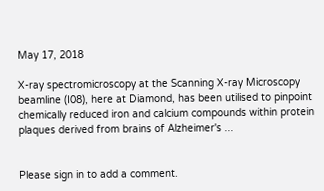May 17, 2018

X-ray spectromicroscopy at the Scanning X-ray Microscopy beamline (I08), here at Diamond, has been utilised to pinpoint chemically reduced iron and calcium compounds within protein plaques derived from brains of Alzheimer's ...


Please sign in to add a comment.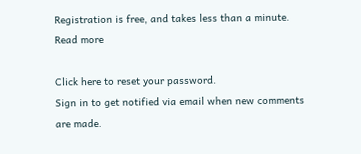Registration is free, and takes less than a minute. Read more

Click here to reset your password.
Sign in to get notified via email when new comments are made.